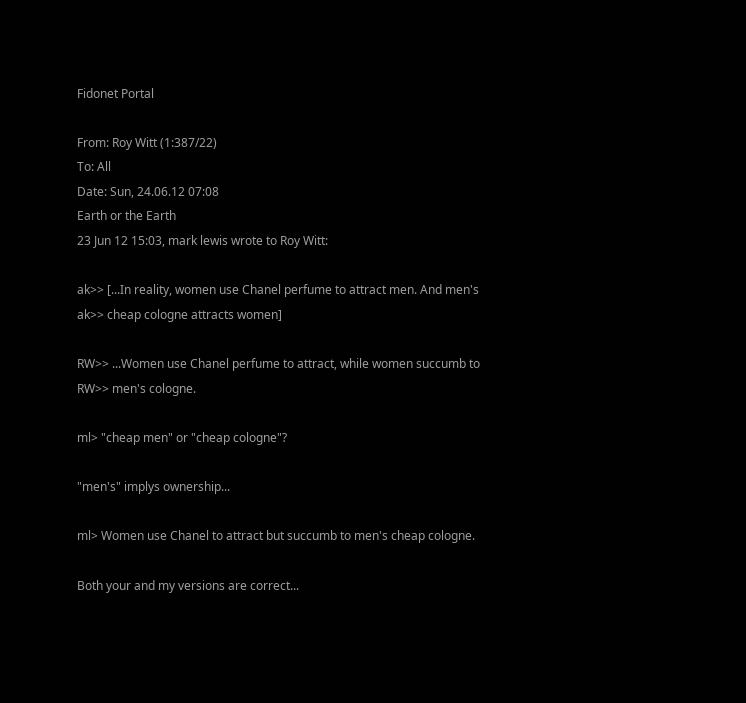Fidonet Portal

From: Roy Witt (1:387/22)
To: All
Date: Sun, 24.06.12 07:08
Earth or the Earth
23 Jun 12 15:03, mark lewis wrote to Roy Witt:

ak>> [...In reality, women use Chanel perfume to attract men. And men's
ak>> cheap cologne attracts women]

RW>> ...Women use Chanel perfume to attract, while women succumb to
RW>> men's cologne.

ml> "cheap men" or "cheap cologne"?

"men's" implys ownership...

ml> Women use Chanel to attract but succumb to men's cheap cologne.

Both your and my versions are correct...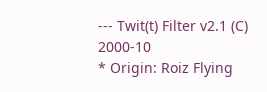--- Twit(t) Filter v2.1 (C) 2000-10
* Origin: Roiz Flying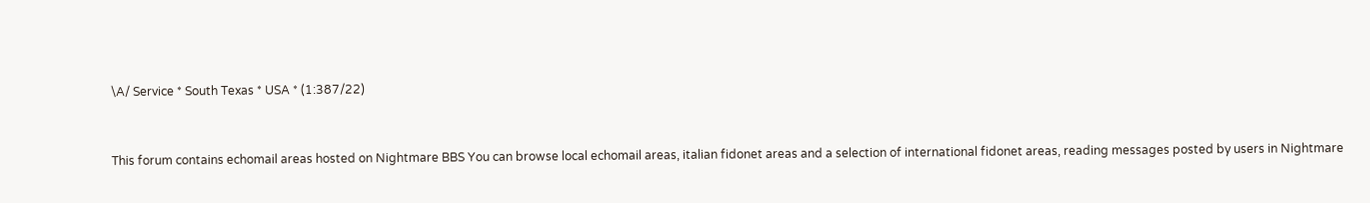\A/ Service * South Texas * USA * (1:387/22)


This forum contains echomail areas hosted on Nightmare BBS You can browse local echomail areas, italian fidonet areas and a selection of international fidonet areas, reading messages posted by users in Nightmare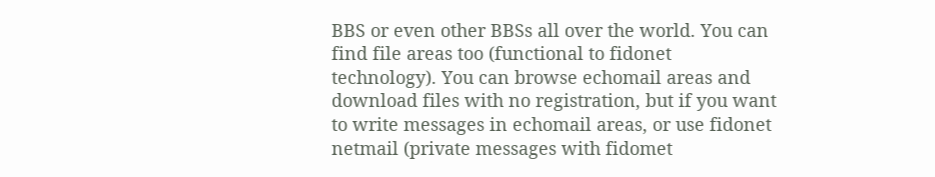BBS or even other BBSs all over the world. You can find file areas too (functional to fidonet technology). You can browse echomail areas and download files with no registration, but if you want to write messages in echomail areas, or use fidonet netmail (private messages with fidomet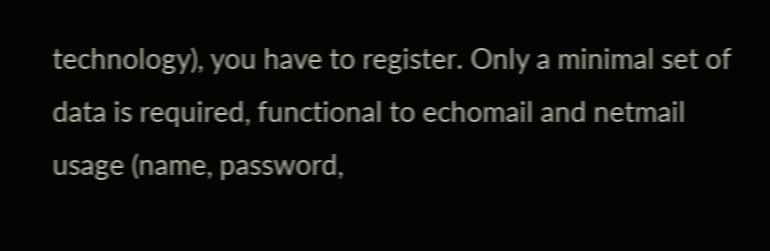technology), you have to register. Only a minimal set of data is required, functional to echomail and netmail usage (name, password,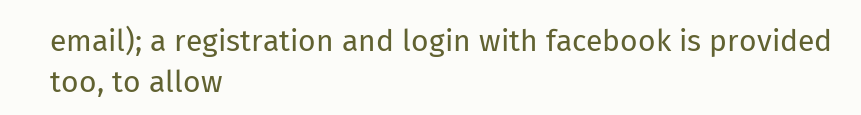email); a registration and login with facebook is provided too, to allow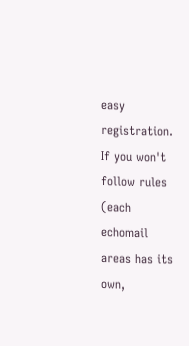easy registration. If you won't follow rules (each echomail areas has its own,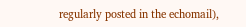regularly posted in the echomail),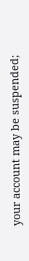your account may be suspended;